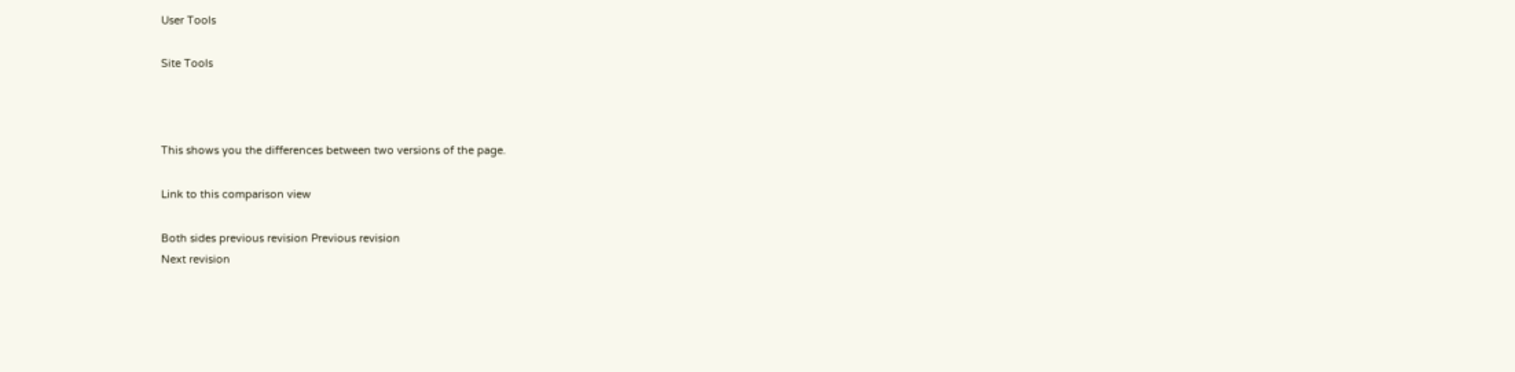User Tools

Site Tools



This shows you the differences between two versions of the page.

Link to this comparison view

Both sides previous revision Previous revision
Next revision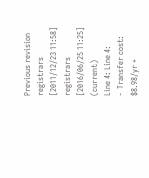Previous revision
registrars [2011/12/23 11:58]
registrars [2016/06/25 11:25] (current)
Line 4: Line 4:
-  Transfer cost: $8.98/yr +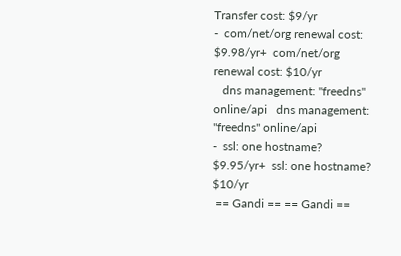Transfer cost: $9/yr
-  com/net/org renewal cost: $9.98/yr+  com/net/org renewal cost: $10/yr
   dns management: "freedns" online/api   dns management: "freedns" online/api
-  ssl: one hostname? $9.95/yr+  ssl: one hostname? $10/yr
 == Gandi == == Gandi ==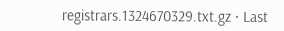registrars.1324670329.txt.gz · Last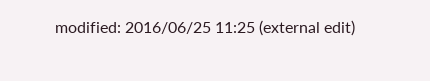modified: 2016/06/25 11:25 (external edit)